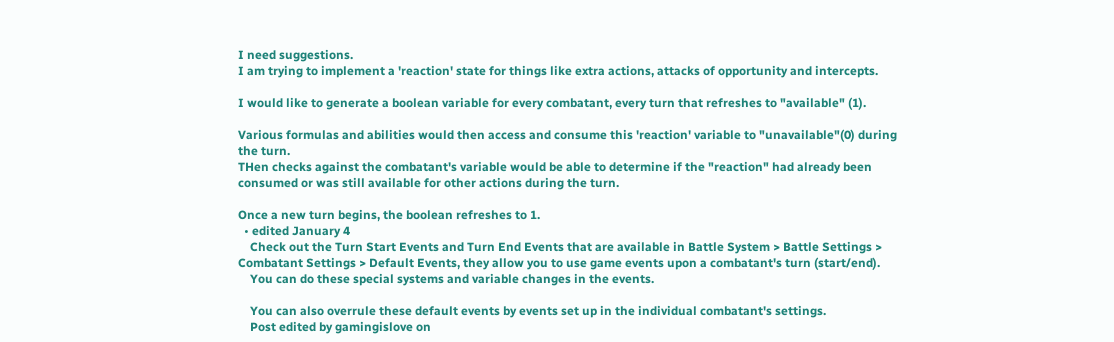I need suggestions.
I am trying to implement a 'reaction' state for things like extra actions, attacks of opportunity and intercepts.

I would like to generate a boolean variable for every combatant, every turn that refreshes to "available" (1).

Various formulas and abilities would then access and consume this 'reaction' variable to "unavailable"(0) during the turn.
THen checks against the combatant's variable would be able to determine if the "reaction" had already been consumed or was still available for other actions during the turn.

Once a new turn begins, the boolean refreshes to 1.
  • edited January 4
    Check out the Turn Start Events and Turn End Events that are available in Battle System > Battle Settings > Combatant Settings > Default Events, they allow you to use game events upon a combatant's turn (start/end).
    You can do these special systems and variable changes in the events.

    You can also overrule these default events by events set up in the individual combatant's settings.
    Post edited by gamingislove on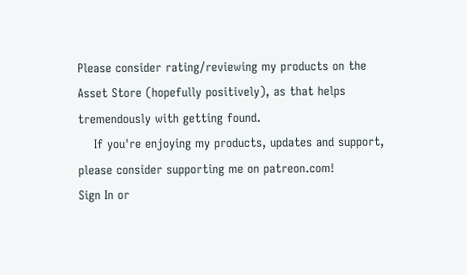Please consider rating/reviewing my products on the Asset Store (hopefully positively), as that helps tremendously with getting found.
    If you're enjoying my products, updates and support, please consider supporting me on patreon.com!
Sign In or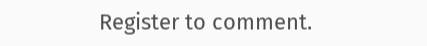Register to comment.